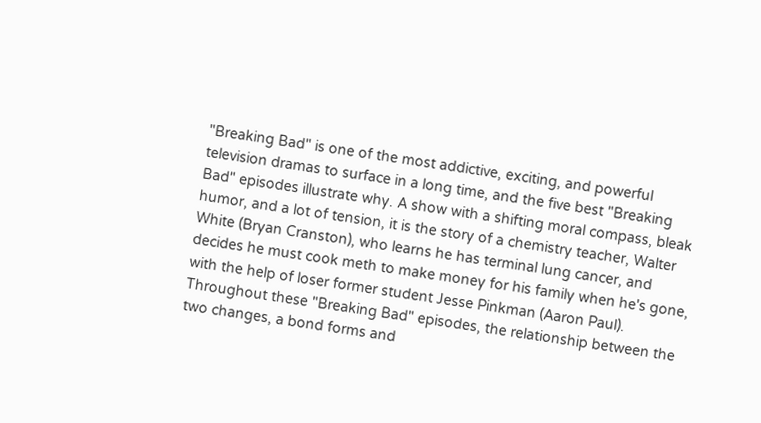"Breaking Bad" is one of the most addictive, exciting, and powerful television dramas to surface in a long time, and the five best "Breaking Bad" episodes illustrate why. A show with a shifting moral compass, bleak humor, and a lot of tension, it is the story of a chemistry teacher, Walter White (Bryan Cranston), who learns he has terminal lung cancer, and decides he must cook meth to make money for his family when he's gone, with the help of loser former student Jesse Pinkman (Aaron Paul). Throughout these "Breaking Bad" episodes, the relationship between the two changes, a bond forms and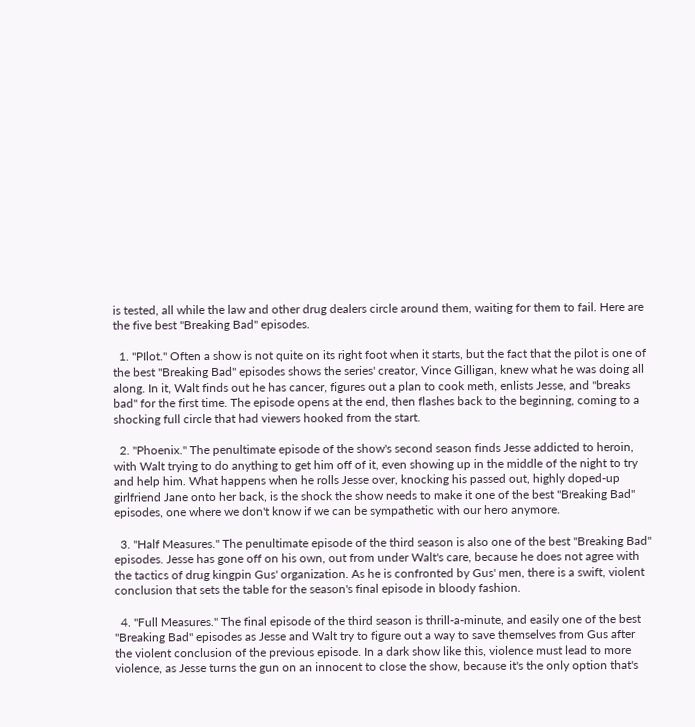is tested, all while the law and other drug dealers circle around them, waiting for them to fail. Here are the five best "Breaking Bad" episodes.

  1. "PIlot." Often a show is not quite on its right foot when it starts, but the fact that the pilot is one of the best "Breaking Bad" episodes shows the series' creator, Vince Gilligan, knew what he was doing all along. In it, Walt finds out he has cancer, figures out a plan to cook meth, enlists Jesse, and "breaks bad" for the first time. The episode opens at the end, then flashes back to the beginning, coming to a shocking full circle that had viewers hooked from the start.

  2. "Phoenix." The penultimate episode of the show's second season finds Jesse addicted to heroin, with Walt trying to do anything to get him off of it, even showing up in the middle of the night to try and help him. What happens when he rolls Jesse over, knocking his passed out, highly doped-up girlfriend Jane onto her back, is the shock the show needs to make it one of the best "Breaking Bad" episodes, one where we don't know if we can be sympathetic with our hero anymore.

  3. "Half Measures." The penultimate episode of the third season is also one of the best "Breaking Bad" episodes. Jesse has gone off on his own, out from under Walt's care, because he does not agree with the tactics of drug kingpin Gus' organization. As he is confronted by Gus' men, there is a swift, violent conclusion that sets the table for the season's final episode in bloody fashion.

  4. "Full Measures." The final episode of the third season is thrill-a-minute, and easily one of the best "Breaking Bad" episodes as Jesse and Walt try to figure out a way to save themselves from Gus after the violent conclusion of the previous episode. In a dark show like this, violence must lead to more violence, as Jesse turns the gun on an innocent to close the show, because it's the only option that's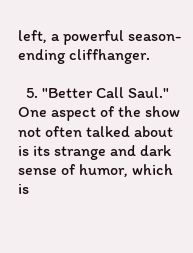left, a powerful season-ending cliffhanger.

  5. "Better Call Saul." One aspect of the show not often talked about is its strange and dark sense of humor, which is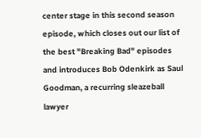center stage in this second season episode, which closes out our list of the best "Breaking Bad" episodes and introduces Bob Odenkirk as Saul Goodman, a recurring sleazeball lawyer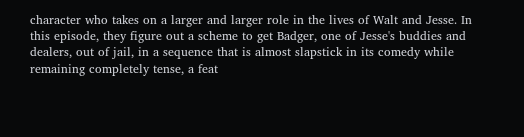character who takes on a larger and larger role in the lives of Walt and Jesse. In this episode, they figure out a scheme to get Badger, one of Jesse's buddies and dealers, out of jail, in a sequence that is almost slapstick in its comedy while remaining completely tense, a feat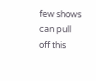few shows can pull off this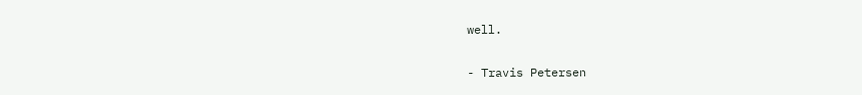well.

- Travis Petersen